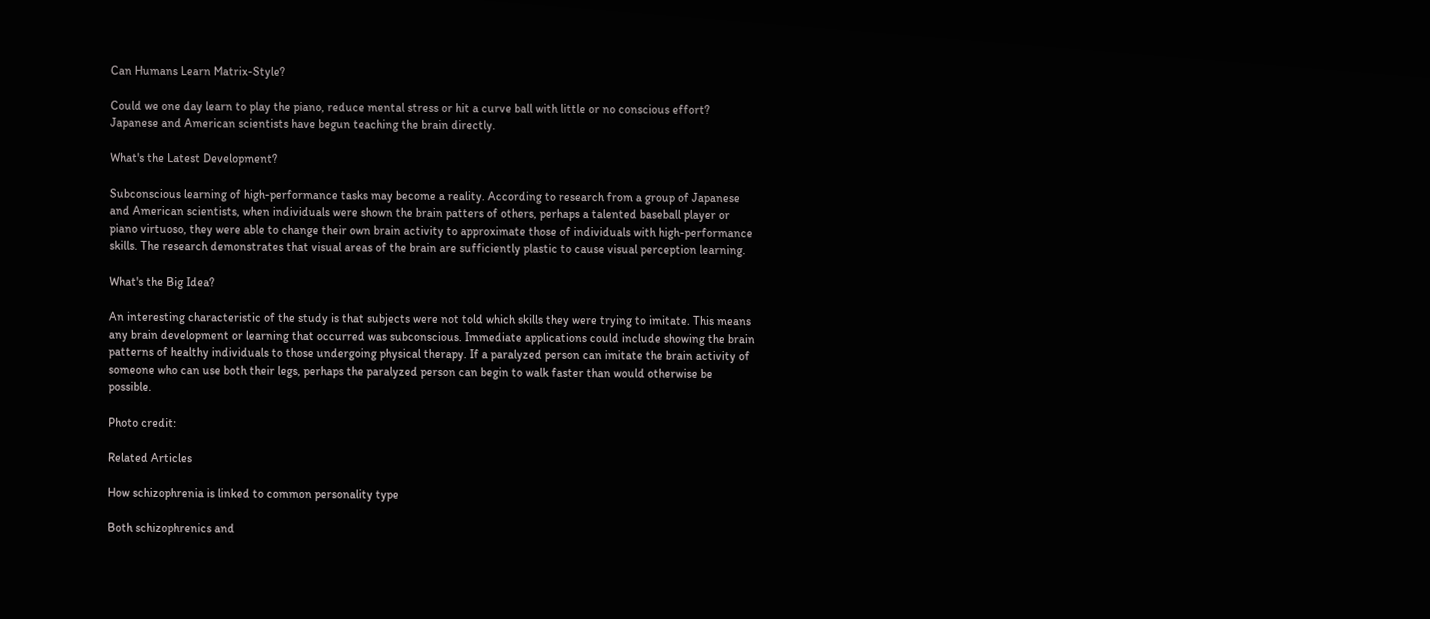Can Humans Learn Matrix-Style?

Could we one day learn to play the piano, reduce mental stress or hit a curve ball with little or no conscious effort? Japanese and American scientists have begun teaching the brain directly.

What's the Latest Development?

Subconscious learning of high-performance tasks may become a reality. According to research from a group of Japanese and American scientists, when individuals were shown the brain patters of others, perhaps a talented baseball player or piano virtuoso, they were able to change their own brain activity to approximate those of individuals with high-performance skills. The research demonstrates that visual areas of the brain are sufficiently plastic to cause visual perception learning.

What's the Big Idea?

An interesting characteristic of the study is that subjects were not told which skills they were trying to imitate. This means any brain development or learning that occurred was subconscious. Immediate applications could include showing the brain patterns of healthy individuals to those undergoing physical therapy. If a paralyzed person can imitate the brain activity of someone who can use both their legs, perhaps the paralyzed person can begin to walk faster than would otherwise be possible.

Photo credit:

Related Articles

How schizophrenia is linked to common personality type

Both schizophrenics and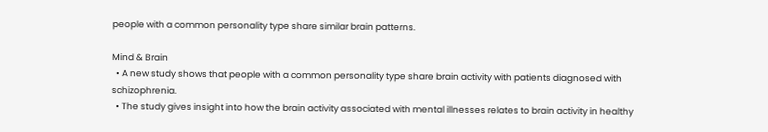people with a common personality type share similar brain patterns.

Mind & Brain
  • A new study shows that people with a common personality type share brain activity with patients diagnosed with schizophrenia.
  • The study gives insight into how the brain activity associated with mental illnesses relates to brain activity in healthy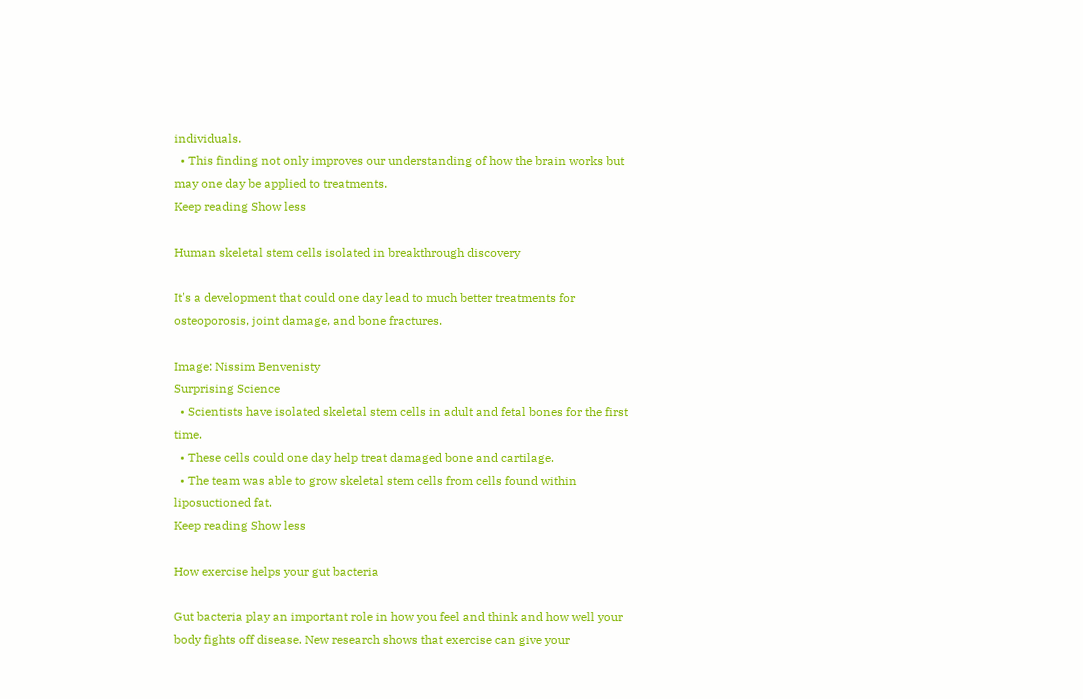individuals.
  • This finding not only improves our understanding of how the brain works but may one day be applied to treatments.
Keep reading Show less

Human skeletal stem cells isolated in breakthrough discovery

It's a development that could one day lead to much better treatments for osteoporosis, joint damage, and bone fractures.

Image: Nissim Benvenisty
Surprising Science
  • Scientists have isolated skeletal stem cells in adult and fetal bones for the first time.
  • These cells could one day help treat damaged bone and cartilage.
  • The team was able to grow skeletal stem cells from cells found within liposuctioned fat.
Keep reading Show less

How exercise helps your gut bacteria

Gut bacteria play an important role in how you feel and think and how well your body fights off disease. New research shows that exercise can give your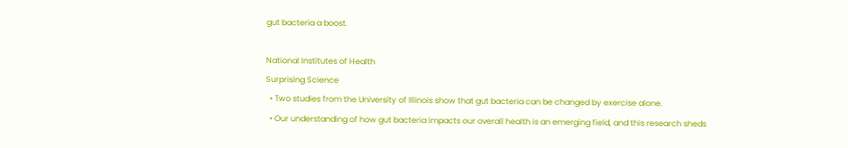gut bacteria a boost.

National Institutes of Health
Surprising Science
  • Two studies from the University of Illinois show that gut bacteria can be changed by exercise alone.
  • Our understanding of how gut bacteria impacts our overall health is an emerging field, and this research sheds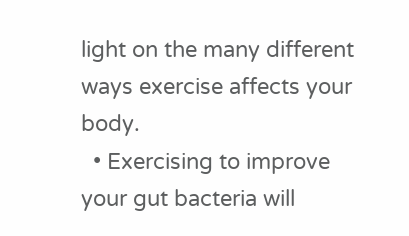light on the many different ways exercise affects your body.
  • Exercising to improve your gut bacteria will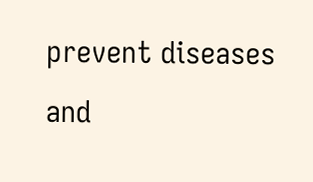prevent diseases and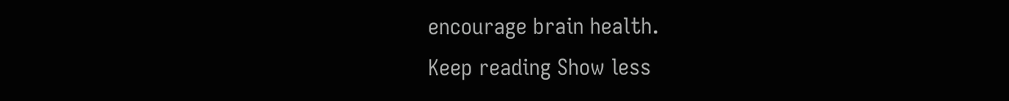encourage brain health.
Keep reading Show less